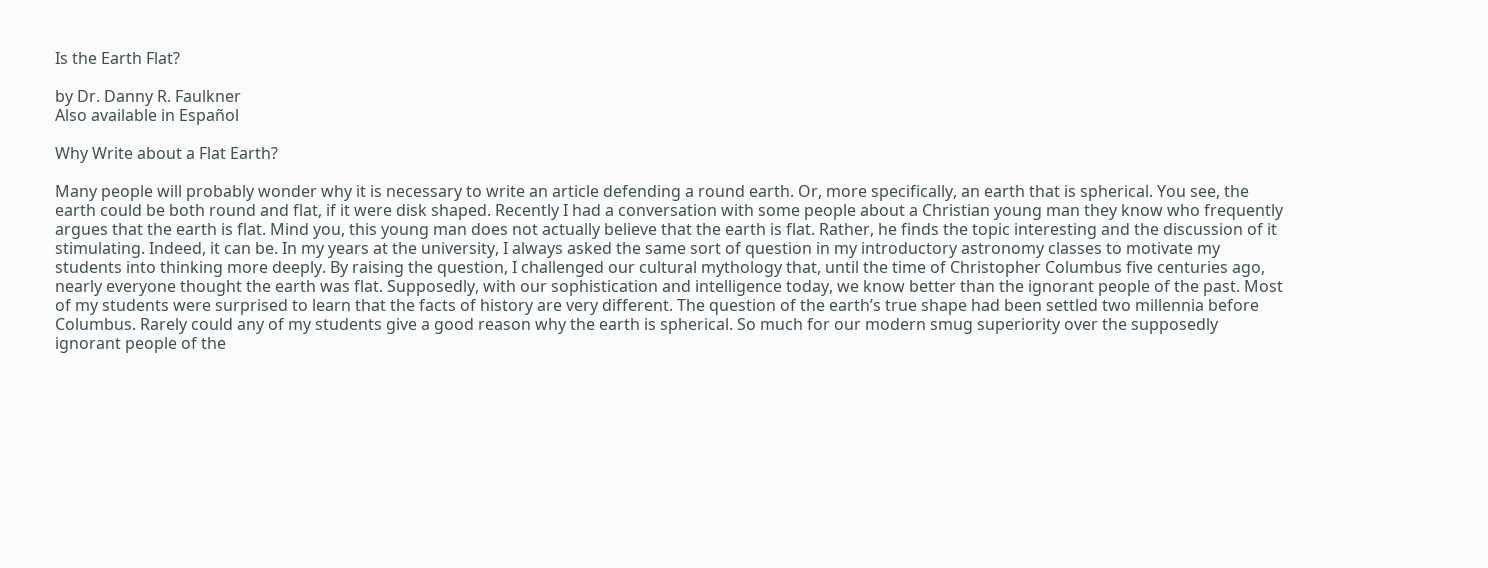Is the Earth Flat?

by Dr. Danny R. Faulkner
Also available in Español

Why Write about a Flat Earth?

Many people will probably wonder why it is necessary to write an article defending a round earth. Or, more specifically, an earth that is spherical. You see, the earth could be both round and flat, if it were disk shaped. Recently I had a conversation with some people about a Christian young man they know who frequently argues that the earth is flat. Mind you, this young man does not actually believe that the earth is flat. Rather, he finds the topic interesting and the discussion of it stimulating. Indeed, it can be. In my years at the university, I always asked the same sort of question in my introductory astronomy classes to motivate my students into thinking more deeply. By raising the question, I challenged our cultural mythology that, until the time of Christopher Columbus five centuries ago, nearly everyone thought the earth was flat. Supposedly, with our sophistication and intelligence today, we know better than the ignorant people of the past. Most of my students were surprised to learn that the facts of history are very different. The question of the earth’s true shape had been settled two millennia before Columbus. Rarely could any of my students give a good reason why the earth is spherical. So much for our modern smug superiority over the supposedly ignorant people of the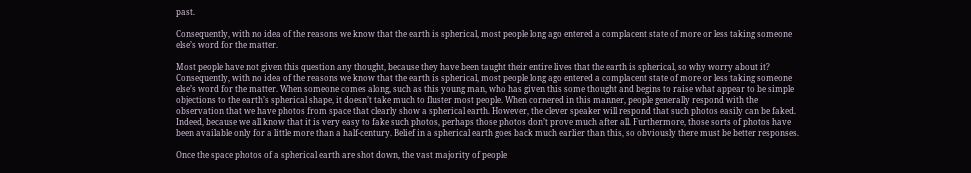past.

Consequently, with no idea of the reasons we know that the earth is spherical, most people long ago entered a complacent state of more or less taking someone else’s word for the matter.

Most people have not given this question any thought, because they have been taught their entire lives that the earth is spherical, so why worry about it? Consequently, with no idea of the reasons we know that the earth is spherical, most people long ago entered a complacent state of more or less taking someone else’s word for the matter. When someone comes along, such as this young man, who has given this some thought and begins to raise what appear to be simple objections to the earth’s spherical shape, it doesn’t take much to fluster most people. When cornered in this manner, people generally respond with the observation that we have photos from space that clearly show a spherical earth. However, the clever speaker will respond that such photos easily can be faked. Indeed, because we all know that it is very easy to fake such photos, perhaps those photos don’t prove much after all. Furthermore, those sorts of photos have been available only for a little more than a half-century. Belief in a spherical earth goes back much earlier than this, so obviously there must be better responses.

Once the space photos of a spherical earth are shot down, the vast majority of people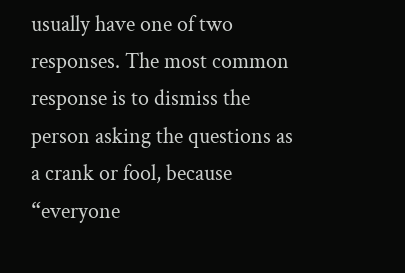usually have one of two responses. The most common response is to dismiss the person asking the questions as a crank or fool, because “everyone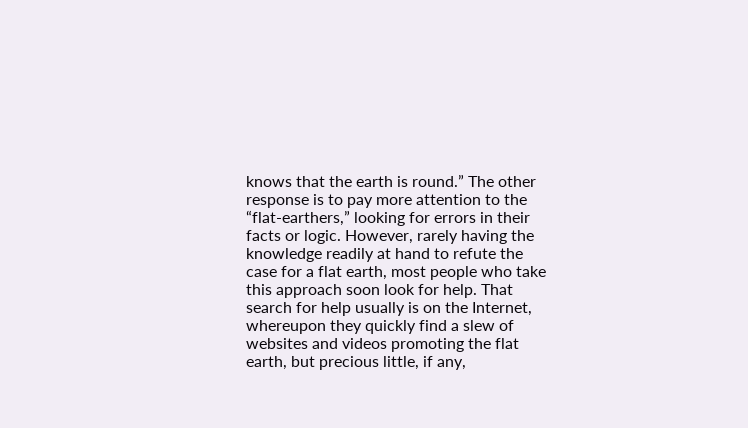knows that the earth is round.” The other response is to pay more attention to the “flat-earthers,” looking for errors in their facts or logic. However, rarely having the knowledge readily at hand to refute the case for a flat earth, most people who take this approach soon look for help. That search for help usually is on the Internet, whereupon they quickly find a slew of websites and videos promoting the flat earth, but precious little, if any,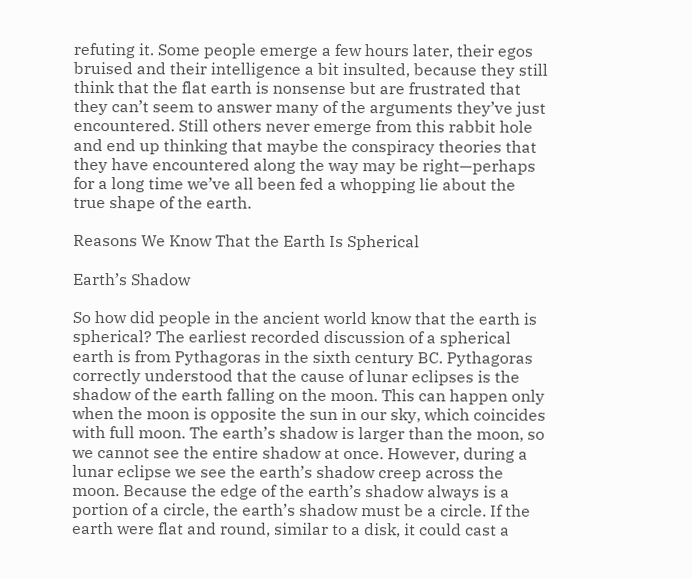refuting it. Some people emerge a few hours later, their egos bruised and their intelligence a bit insulted, because they still think that the flat earth is nonsense but are frustrated that they can’t seem to answer many of the arguments they’ve just encountered. Still others never emerge from this rabbit hole and end up thinking that maybe the conspiracy theories that they have encountered along the way may be right—perhaps for a long time we’ve all been fed a whopping lie about the true shape of the earth.

Reasons We Know That the Earth Is Spherical

Earth’s Shadow

So how did people in the ancient world know that the earth is spherical? The earliest recorded discussion of a spherical earth is from Pythagoras in the sixth century BC. Pythagoras correctly understood that the cause of lunar eclipses is the shadow of the earth falling on the moon. This can happen only when the moon is opposite the sun in our sky, which coincides with full moon. The earth’s shadow is larger than the moon, so we cannot see the entire shadow at once. However, during a lunar eclipse we see the earth’s shadow creep across the moon. Because the edge of the earth’s shadow always is a portion of a circle, the earth’s shadow must be a circle. If the earth were flat and round, similar to a disk, it could cast a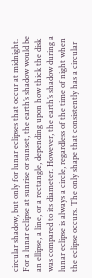circular shadow, but only for lunar eclipses that occur at midnight. For a lunar eclipse at sunrise or sunset, the earth’s shadow would be an ellipse, a line, or a rectangle, depending upon how thick the disk was compared to its diameter. However, the earth’s shadow during a lunar eclipse is always a circle, regardless of the time of night when the eclipse occurs. The only shape that consistently has a circular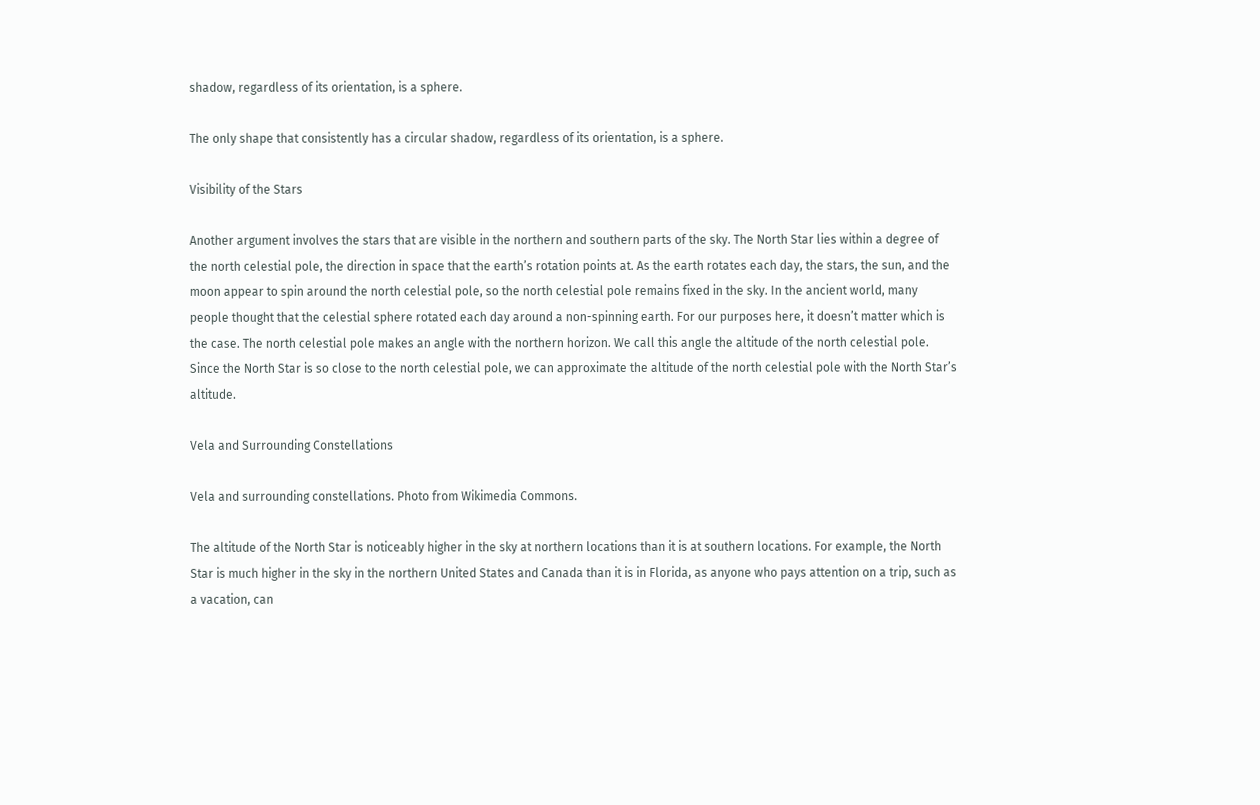shadow, regardless of its orientation, is a sphere.

The only shape that consistently has a circular shadow, regardless of its orientation, is a sphere.

Visibility of the Stars

Another argument involves the stars that are visible in the northern and southern parts of the sky. The North Star lies within a degree of the north celestial pole, the direction in space that the earth’s rotation points at. As the earth rotates each day, the stars, the sun, and the moon appear to spin around the north celestial pole, so the north celestial pole remains fixed in the sky. In the ancient world, many people thought that the celestial sphere rotated each day around a non-spinning earth. For our purposes here, it doesn’t matter which is the case. The north celestial pole makes an angle with the northern horizon. We call this angle the altitude of the north celestial pole. Since the North Star is so close to the north celestial pole, we can approximate the altitude of the north celestial pole with the North Star’s altitude.

Vela and Surrounding Constellations

Vela and surrounding constellations. Photo from Wikimedia Commons.

The altitude of the North Star is noticeably higher in the sky at northern locations than it is at southern locations. For example, the North Star is much higher in the sky in the northern United States and Canada than it is in Florida, as anyone who pays attention on a trip, such as a vacation, can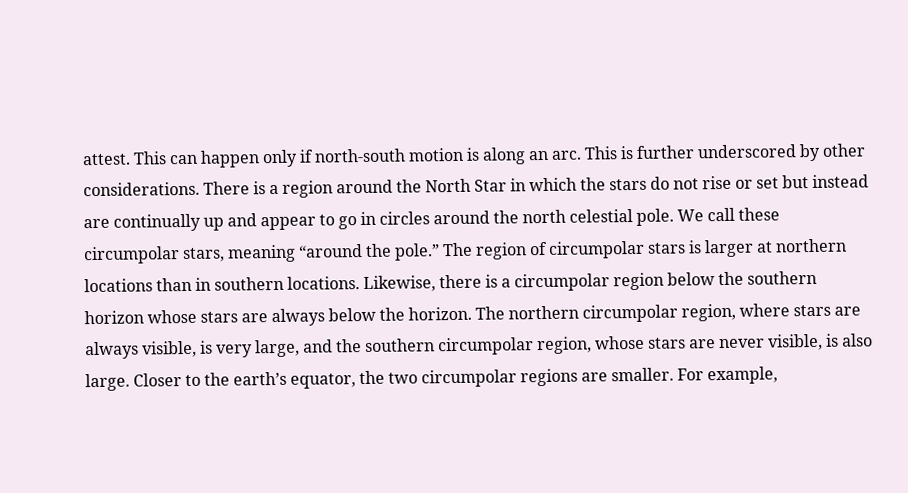attest. This can happen only if north-south motion is along an arc. This is further underscored by other considerations. There is a region around the North Star in which the stars do not rise or set but instead are continually up and appear to go in circles around the north celestial pole. We call these circumpolar stars, meaning “around the pole.” The region of circumpolar stars is larger at northern locations than in southern locations. Likewise, there is a circumpolar region below the southern horizon whose stars are always below the horizon. The northern circumpolar region, where stars are always visible, is very large, and the southern circumpolar region, whose stars are never visible, is also large. Closer to the earth’s equator, the two circumpolar regions are smaller. For example,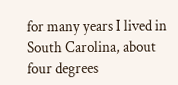for many years I lived in South Carolina, about four degrees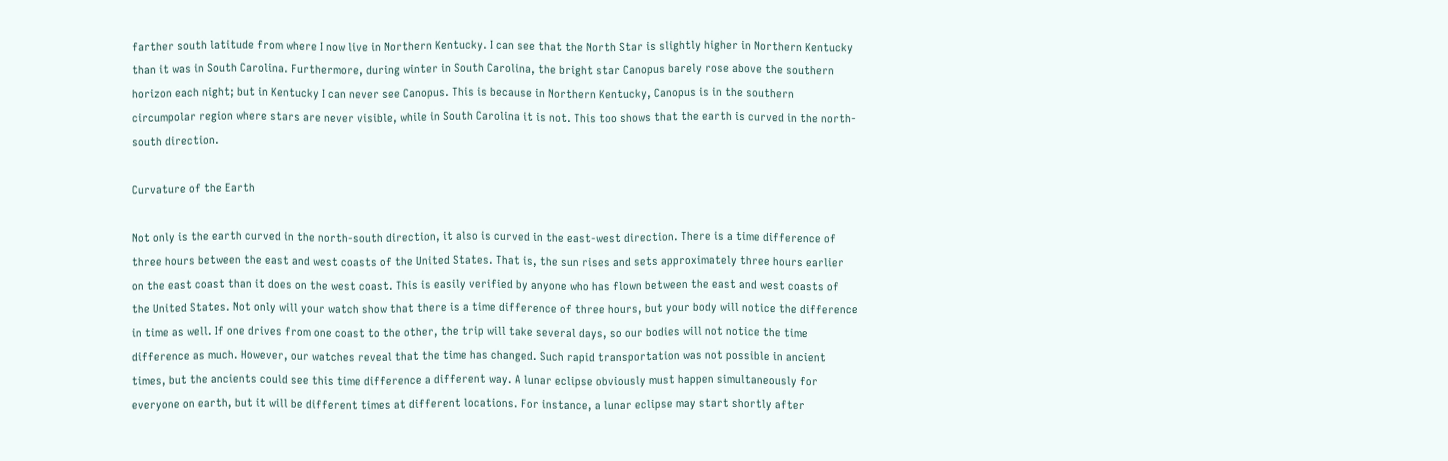farther south latitude from where I now live in Northern Kentucky. I can see that the North Star is slightly higher in Northern Kentucky than it was in South Carolina. Furthermore, during winter in South Carolina, the bright star Canopus barely rose above the southern horizon each night; but in Kentucky I can never see Canopus. This is because in Northern Kentucky, Canopus is in the southern circumpolar region where stars are never visible, while in South Carolina it is not. This too shows that the earth is curved in the north-south direction.

Curvature of the Earth

Not only is the earth curved in the north-south direction, it also is curved in the east-west direction. There is a time difference of three hours between the east and west coasts of the United States. That is, the sun rises and sets approximately three hours earlier on the east coast than it does on the west coast. This is easily verified by anyone who has flown between the east and west coasts of the United States. Not only will your watch show that there is a time difference of three hours, but your body will notice the difference in time as well. If one drives from one coast to the other, the trip will take several days, so our bodies will not notice the time difference as much. However, our watches reveal that the time has changed. Such rapid transportation was not possible in ancient times, but the ancients could see this time difference a different way. A lunar eclipse obviously must happen simultaneously for everyone on earth, but it will be different times at different locations. For instance, a lunar eclipse may start shortly after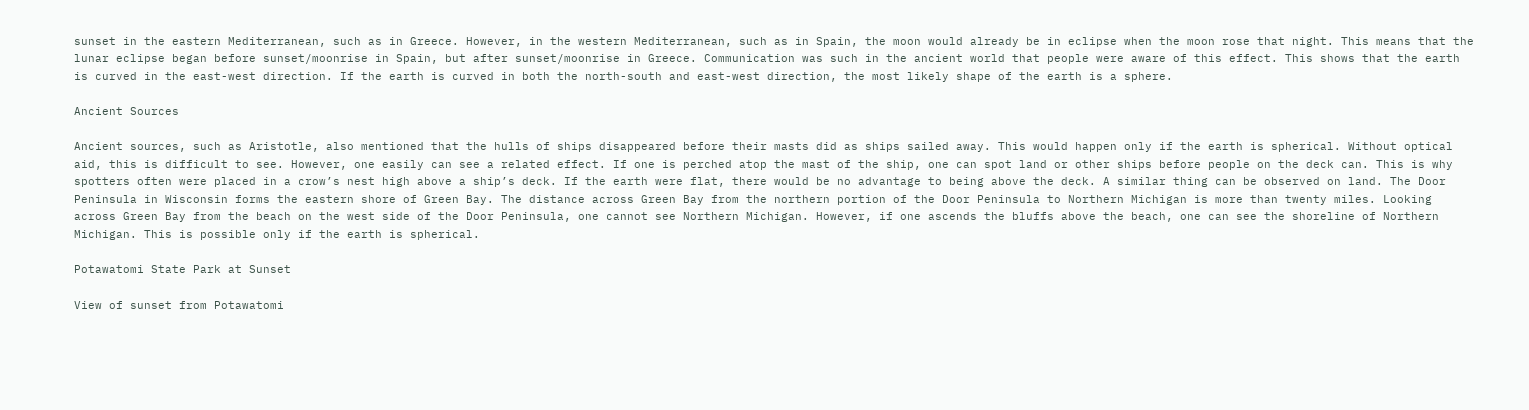sunset in the eastern Mediterranean, such as in Greece. However, in the western Mediterranean, such as in Spain, the moon would already be in eclipse when the moon rose that night. This means that the lunar eclipse began before sunset/moonrise in Spain, but after sunset/moonrise in Greece. Communication was such in the ancient world that people were aware of this effect. This shows that the earth is curved in the east-west direction. If the earth is curved in both the north-south and east-west direction, the most likely shape of the earth is a sphere.

Ancient Sources

Ancient sources, such as Aristotle, also mentioned that the hulls of ships disappeared before their masts did as ships sailed away. This would happen only if the earth is spherical. Without optical aid, this is difficult to see. However, one easily can see a related effect. If one is perched atop the mast of the ship, one can spot land or other ships before people on the deck can. This is why spotters often were placed in a crow’s nest high above a ship’s deck. If the earth were flat, there would be no advantage to being above the deck. A similar thing can be observed on land. The Door Peninsula in Wisconsin forms the eastern shore of Green Bay. The distance across Green Bay from the northern portion of the Door Peninsula to Northern Michigan is more than twenty miles. Looking across Green Bay from the beach on the west side of the Door Peninsula, one cannot see Northern Michigan. However, if one ascends the bluffs above the beach, one can see the shoreline of Northern Michigan. This is possible only if the earth is spherical.

Potawatomi State Park at Sunset

View of sunset from Potawatomi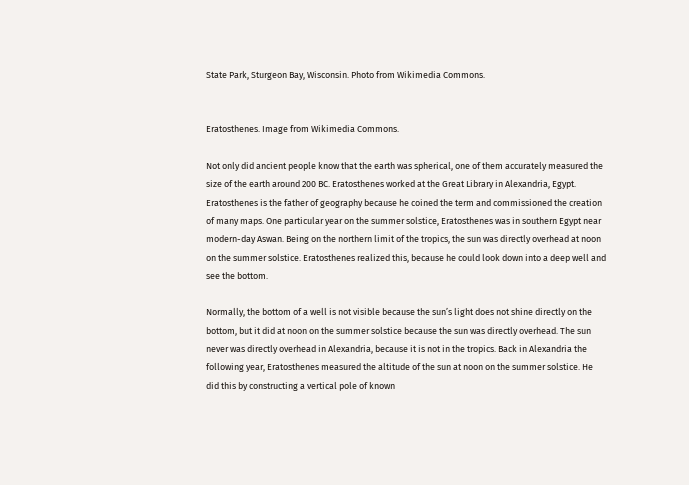State Park, Sturgeon Bay, Wisconsin. Photo from Wikimedia Commons.


Eratosthenes. Image from Wikimedia Commons.

Not only did ancient people know that the earth was spherical, one of them accurately measured the size of the earth around 200 BC. Eratosthenes worked at the Great Library in Alexandria, Egypt. Eratosthenes is the father of geography because he coined the term and commissioned the creation of many maps. One particular year on the summer solstice, Eratosthenes was in southern Egypt near modern-day Aswan. Being on the northern limit of the tropics, the sun was directly overhead at noon on the summer solstice. Eratosthenes realized this, because he could look down into a deep well and see the bottom.

Normally, the bottom of a well is not visible because the sun’s light does not shine directly on the bottom, but it did at noon on the summer solstice because the sun was directly overhead. The sun never was directly overhead in Alexandria, because it is not in the tropics. Back in Alexandria the following year, Eratosthenes measured the altitude of the sun at noon on the summer solstice. He did this by constructing a vertical pole of known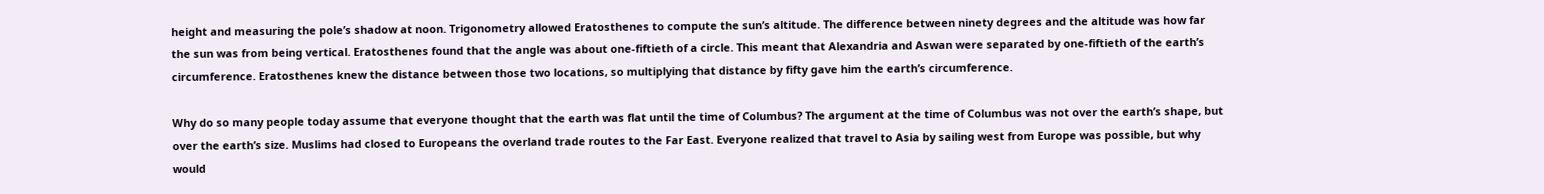height and measuring the pole’s shadow at noon. Trigonometry allowed Eratosthenes to compute the sun’s altitude. The difference between ninety degrees and the altitude was how far the sun was from being vertical. Eratosthenes found that the angle was about one-fiftieth of a circle. This meant that Alexandria and Aswan were separated by one-fiftieth of the earth’s circumference. Eratosthenes knew the distance between those two locations, so multiplying that distance by fifty gave him the earth’s circumference.

Why do so many people today assume that everyone thought that the earth was flat until the time of Columbus? The argument at the time of Columbus was not over the earth’s shape, but over the earth’s size. Muslims had closed to Europeans the overland trade routes to the Far East. Everyone realized that travel to Asia by sailing west from Europe was possible, but why would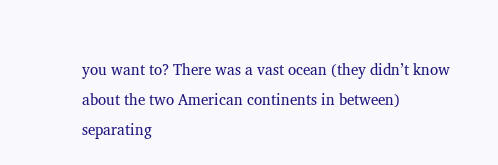you want to? There was a vast ocean (they didn’t know about the two American continents in between) separating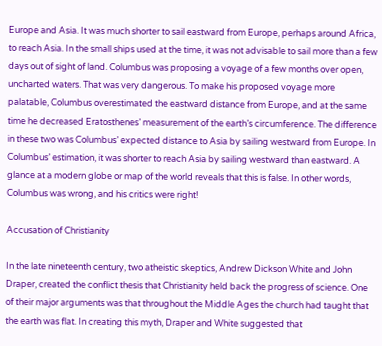Europe and Asia. It was much shorter to sail eastward from Europe, perhaps around Africa, to reach Asia. In the small ships used at the time, it was not advisable to sail more than a few days out of sight of land. Columbus was proposing a voyage of a few months over open, uncharted waters. That was very dangerous. To make his proposed voyage more palatable, Columbus overestimated the eastward distance from Europe, and at the same time he decreased Eratosthenes’ measurement of the earth’s circumference. The difference in these two was Columbus’ expected distance to Asia by sailing westward from Europe. In Columbus’ estimation, it was shorter to reach Asia by sailing westward than eastward. A glance at a modern globe or map of the world reveals that this is false. In other words, Columbus was wrong, and his critics were right!

Accusation of Christianity

In the late nineteenth century, two atheistic skeptics, Andrew Dickson White and John Draper, created the conflict thesis that Christianity held back the progress of science. One of their major arguments was that throughout the Middle Ages the church had taught that the earth was flat. In creating this myth, Draper and White suggested that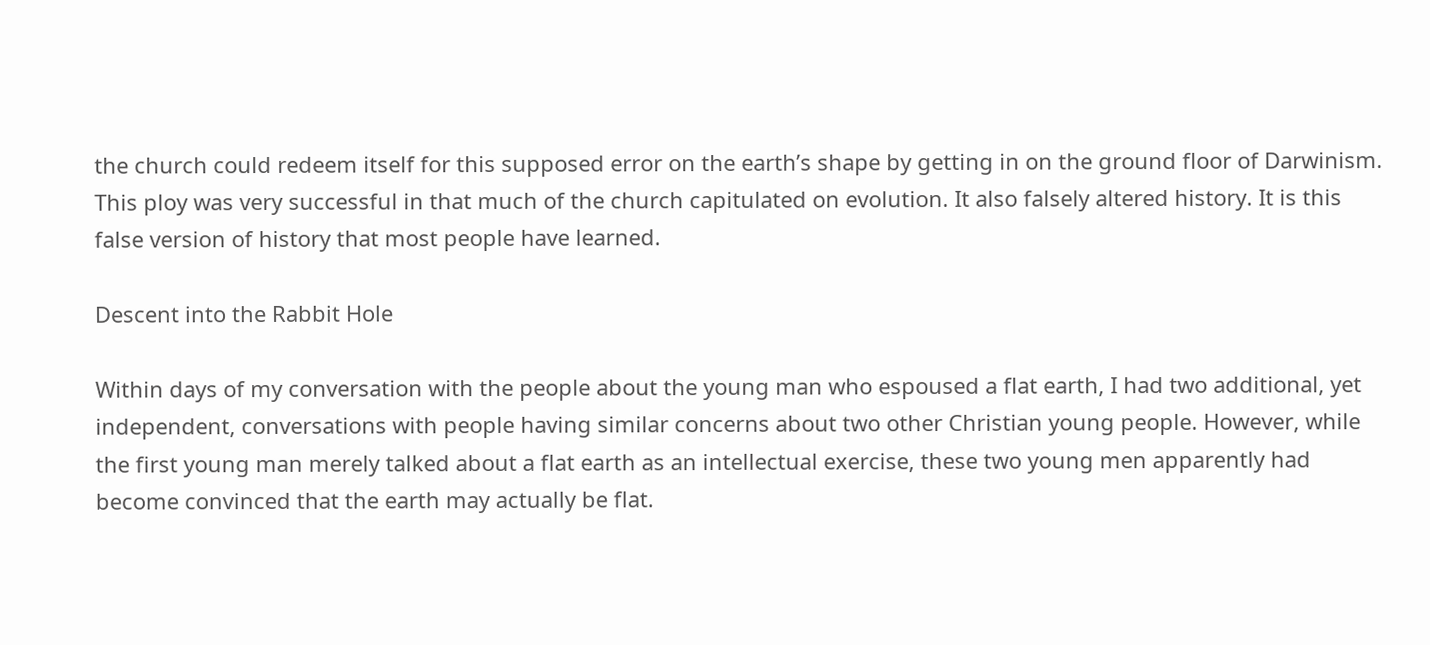the church could redeem itself for this supposed error on the earth’s shape by getting in on the ground floor of Darwinism. This ploy was very successful in that much of the church capitulated on evolution. It also falsely altered history. It is this false version of history that most people have learned.

Descent into the Rabbit Hole

Within days of my conversation with the people about the young man who espoused a flat earth, I had two additional, yet independent, conversations with people having similar concerns about two other Christian young people. However, while the first young man merely talked about a flat earth as an intellectual exercise, these two young men apparently had become convinced that the earth may actually be flat.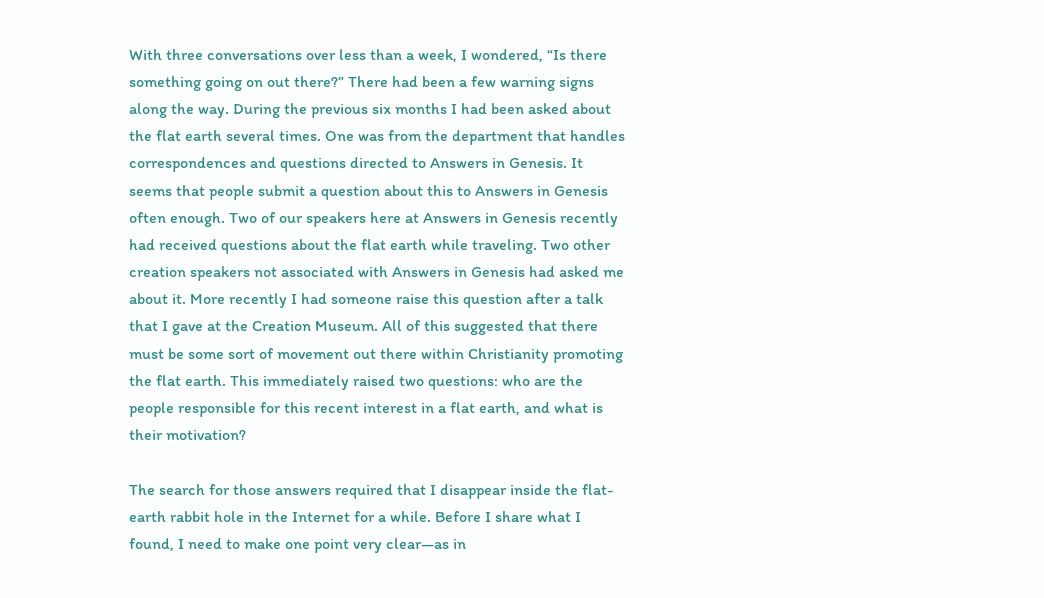With three conversations over less than a week, I wondered, “Is there something going on out there?” There had been a few warning signs along the way. During the previous six months I had been asked about the flat earth several times. One was from the department that handles correspondences and questions directed to Answers in Genesis. It seems that people submit a question about this to Answers in Genesis often enough. Two of our speakers here at Answers in Genesis recently had received questions about the flat earth while traveling. Two other creation speakers not associated with Answers in Genesis had asked me about it. More recently I had someone raise this question after a talk that I gave at the Creation Museum. All of this suggested that there must be some sort of movement out there within Christianity promoting the flat earth. This immediately raised two questions: who are the people responsible for this recent interest in a flat earth, and what is their motivation?

The search for those answers required that I disappear inside the flat-earth rabbit hole in the Internet for a while. Before I share what I found, I need to make one point very clear—as in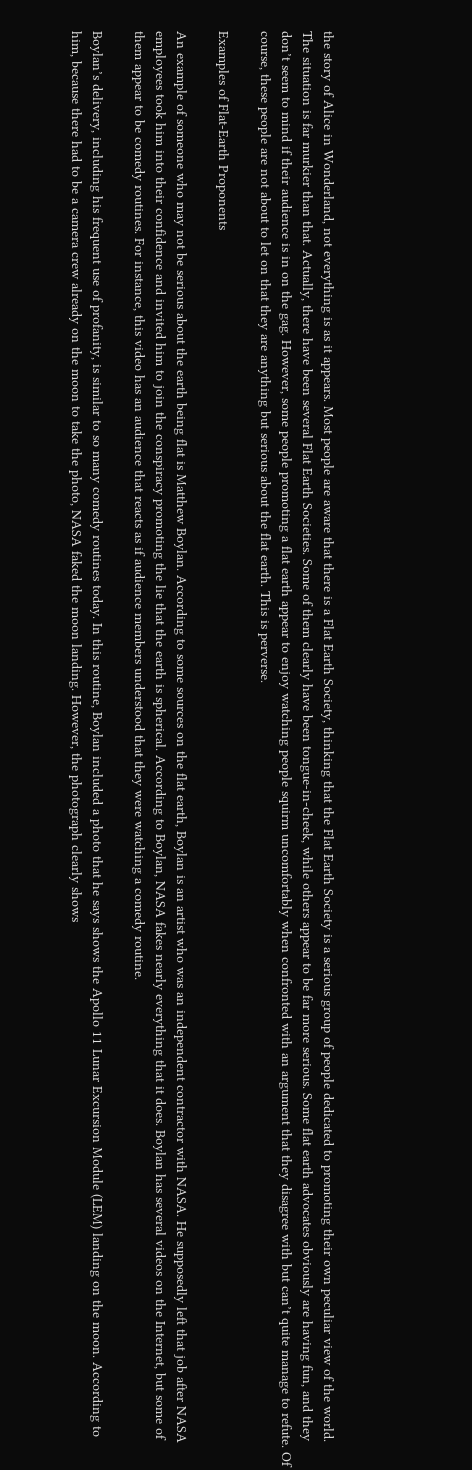the story of Alice in Wonderland, not everything is as it appears. Most people are aware that there is a Flat Earth Society, thinking that the Flat Earth Society is a serious group of people dedicated to promoting their own peculiar view of the world. The situation is far murkier than that. Actually, there have been several Flat Earth Societies. Some of them clearly have been tongue-in-cheek, while others appear to be far more serious. Some flat earth advocates obviously are having fun, and they don’t seem to mind if their audience is in on the gag. However, some people promoting a flat earth appear to enjoy watching people squirm uncomfortably when confronted with an argument that they disagree with but can’t quite manage to refute. Of course, these people are not about to let on that they are anything but serious about the flat earth. This is perverse.

Examples of Flat-Earth Proponents

An example of someone who may not be serious about the earth being flat is Matthew Boylan. According to some sources on the flat earth, Boylan is an artist who was an independent contractor with NASA. He supposedly left that job after NASA employees took him into their confidence and invited him to join the conspiracy promoting the lie that the earth is spherical. According to Boylan, NASA fakes nearly everything that it does. Boylan has several videos on the Internet, but some of them appear to be comedy routines. For instance, this video has an audience that reacts as if audience members understood that they were watching a comedy routine.

Boylan’s delivery, including his frequent use of profanity, is similar to so many comedy routines today. In this routine, Boylan included a photo that he says shows the Apollo 11 Lunar Excursion Module (LEM) landing on the moon. According to him, because there had to be a camera crew already on the moon to take the photo, NASA faked the moon landing. However, the photograph clearly shows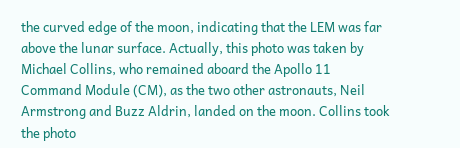the curved edge of the moon, indicating that the LEM was far above the lunar surface. Actually, this photo was taken by Michael Collins, who remained aboard the Apollo 11 Command Module (CM), as the two other astronauts, Neil Armstrong and Buzz Aldrin, landed on the moon. Collins took the photo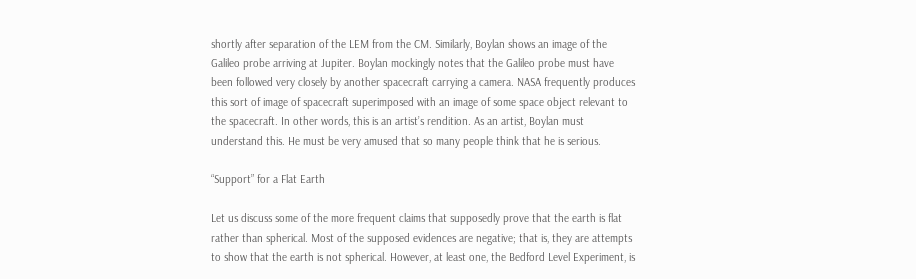shortly after separation of the LEM from the CM. Similarly, Boylan shows an image of the Galileo probe arriving at Jupiter. Boylan mockingly notes that the Galileo probe must have been followed very closely by another spacecraft carrying a camera. NASA frequently produces this sort of image of spacecraft superimposed with an image of some space object relevant to the spacecraft. In other words, this is an artist’s rendition. As an artist, Boylan must understand this. He must be very amused that so many people think that he is serious.

“Support” for a Flat Earth

Let us discuss some of the more frequent claims that supposedly prove that the earth is flat rather than spherical. Most of the supposed evidences are negative; that is, they are attempts to show that the earth is not spherical. However, at least one, the Bedford Level Experiment, is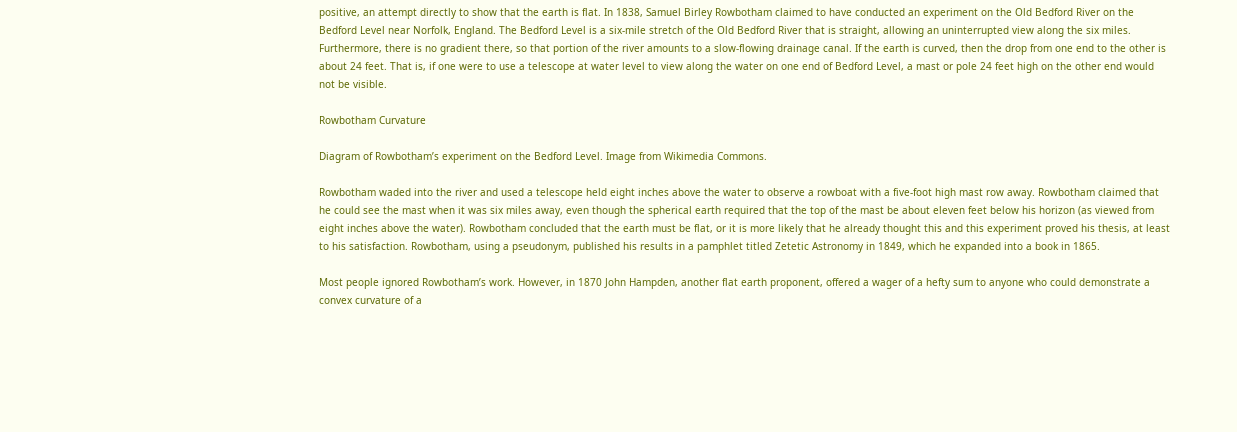positive, an attempt directly to show that the earth is flat. In 1838, Samuel Birley Rowbotham claimed to have conducted an experiment on the Old Bedford River on the Bedford Level near Norfolk, England. The Bedford Level is a six-mile stretch of the Old Bedford River that is straight, allowing an uninterrupted view along the six miles. Furthermore, there is no gradient there, so that portion of the river amounts to a slow-flowing drainage canal. If the earth is curved, then the drop from one end to the other is about 24 feet. That is, if one were to use a telescope at water level to view along the water on one end of Bedford Level, a mast or pole 24 feet high on the other end would not be visible.

Rowbotham Curvature

Diagram of Rowbotham’s experiment on the Bedford Level. Image from Wikimedia Commons.

Rowbotham waded into the river and used a telescope held eight inches above the water to observe a rowboat with a five-foot high mast row away. Rowbotham claimed that he could see the mast when it was six miles away, even though the spherical earth required that the top of the mast be about eleven feet below his horizon (as viewed from eight inches above the water). Rowbotham concluded that the earth must be flat, or it is more likely that he already thought this and this experiment proved his thesis, at least to his satisfaction. Rowbotham, using a pseudonym, published his results in a pamphlet titled Zetetic Astronomy in 1849, which he expanded into a book in 1865.

Most people ignored Rowbotham’s work. However, in 1870 John Hampden, another flat earth proponent, offered a wager of a hefty sum to anyone who could demonstrate a convex curvature of a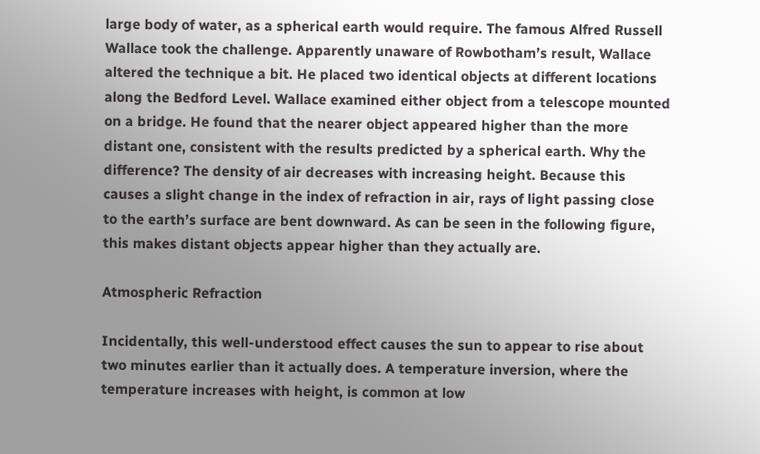large body of water, as a spherical earth would require. The famous Alfred Russell Wallace took the challenge. Apparently unaware of Rowbotham’s result, Wallace altered the technique a bit. He placed two identical objects at different locations along the Bedford Level. Wallace examined either object from a telescope mounted on a bridge. He found that the nearer object appeared higher than the more distant one, consistent with the results predicted by a spherical earth. Why the difference? The density of air decreases with increasing height. Because this causes a slight change in the index of refraction in air, rays of light passing close to the earth’s surface are bent downward. As can be seen in the following figure, this makes distant objects appear higher than they actually are.

Atmospheric Refraction

Incidentally, this well-understood effect causes the sun to appear to rise about two minutes earlier than it actually does. A temperature inversion, where the temperature increases with height, is common at low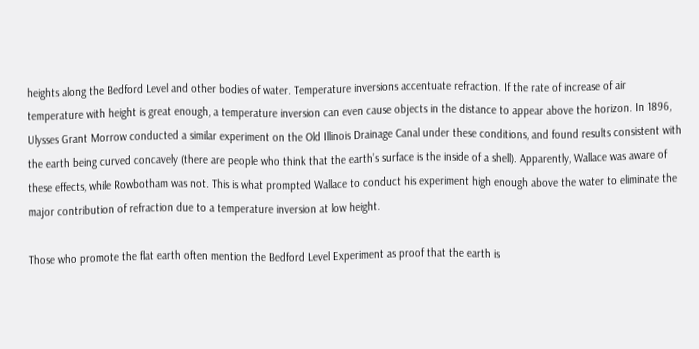heights along the Bedford Level and other bodies of water. Temperature inversions accentuate refraction. If the rate of increase of air temperature with height is great enough, a temperature inversion can even cause objects in the distance to appear above the horizon. In 1896, Ulysses Grant Morrow conducted a similar experiment on the Old Illinois Drainage Canal under these conditions, and found results consistent with the earth being curved concavely (there are people who think that the earth’s surface is the inside of a shell). Apparently, Wallace was aware of these effects, while Rowbotham was not. This is what prompted Wallace to conduct his experiment high enough above the water to eliminate the major contribution of refraction due to a temperature inversion at low height.

Those who promote the flat earth often mention the Bedford Level Experiment as proof that the earth is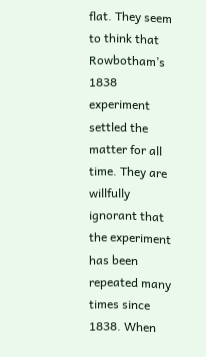flat. They seem to think that Rowbotham’s 1838 experiment settled the matter for all time. They are willfully ignorant that the experiment has been repeated many times since 1838. When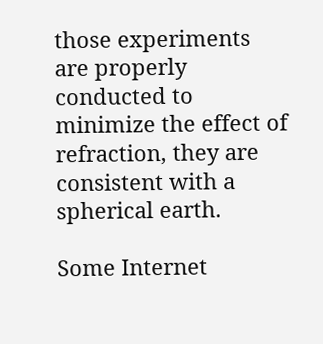those experiments are properly conducted to minimize the effect of refraction, they are consistent with a spherical earth.

Some Internet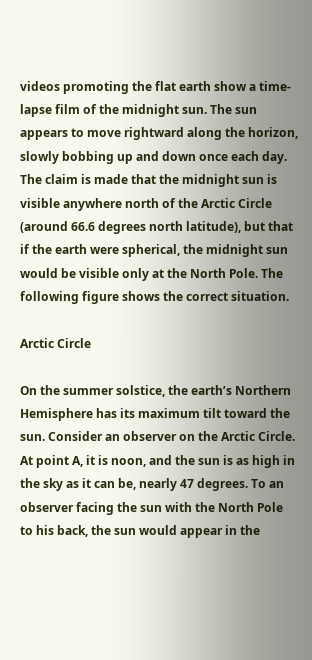videos promoting the flat earth show a time-lapse film of the midnight sun. The sun appears to move rightward along the horizon, slowly bobbing up and down once each day. The claim is made that the midnight sun is visible anywhere north of the Arctic Circle (around 66.6 degrees north latitude), but that if the earth were spherical, the midnight sun would be visible only at the North Pole. The following figure shows the correct situation.

Arctic Circle

On the summer solstice, the earth’s Northern Hemisphere has its maximum tilt toward the sun. Consider an observer on the Arctic Circle. At point A, it is noon, and the sun is as high in the sky as it can be, nearly 47 degrees. To an observer facing the sun with the North Pole to his back, the sun would appear in the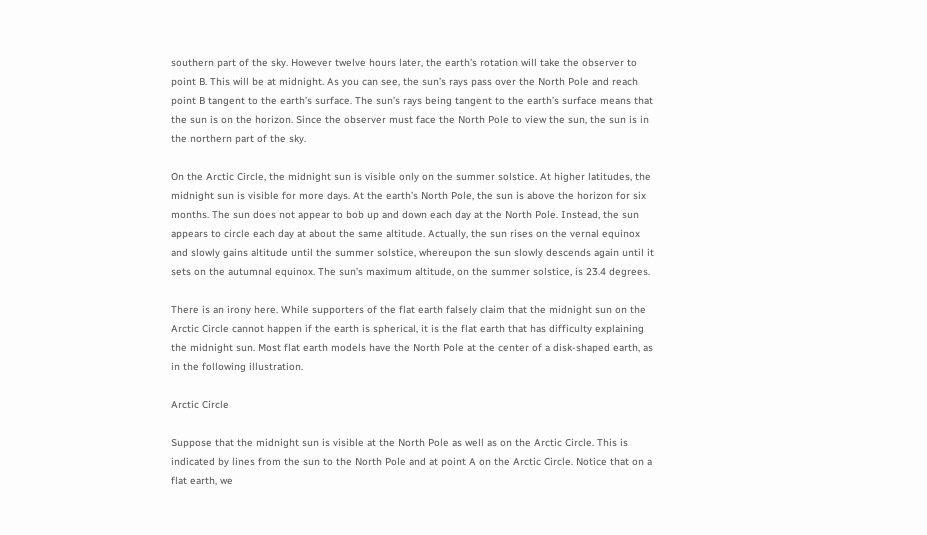southern part of the sky. However twelve hours later, the earth’s rotation will take the observer to point B. This will be at midnight. As you can see, the sun’s rays pass over the North Pole and reach point B tangent to the earth’s surface. The sun’s rays being tangent to the earth’s surface means that the sun is on the horizon. Since the observer must face the North Pole to view the sun, the sun is in the northern part of the sky.

On the Arctic Circle, the midnight sun is visible only on the summer solstice. At higher latitudes, the midnight sun is visible for more days. At the earth’s North Pole, the sun is above the horizon for six months. The sun does not appear to bob up and down each day at the North Pole. Instead, the sun appears to circle each day at about the same altitude. Actually, the sun rises on the vernal equinox and slowly gains altitude until the summer solstice, whereupon the sun slowly descends again until it sets on the autumnal equinox. The sun’s maximum altitude, on the summer solstice, is 23.4 degrees.

There is an irony here. While supporters of the flat earth falsely claim that the midnight sun on the Arctic Circle cannot happen if the earth is spherical, it is the flat earth that has difficulty explaining the midnight sun. Most flat earth models have the North Pole at the center of a disk-shaped earth, as in the following illustration.

Arctic Circle

Suppose that the midnight sun is visible at the North Pole as well as on the Arctic Circle. This is indicated by lines from the sun to the North Pole and at point A on the Arctic Circle. Notice that on a flat earth, we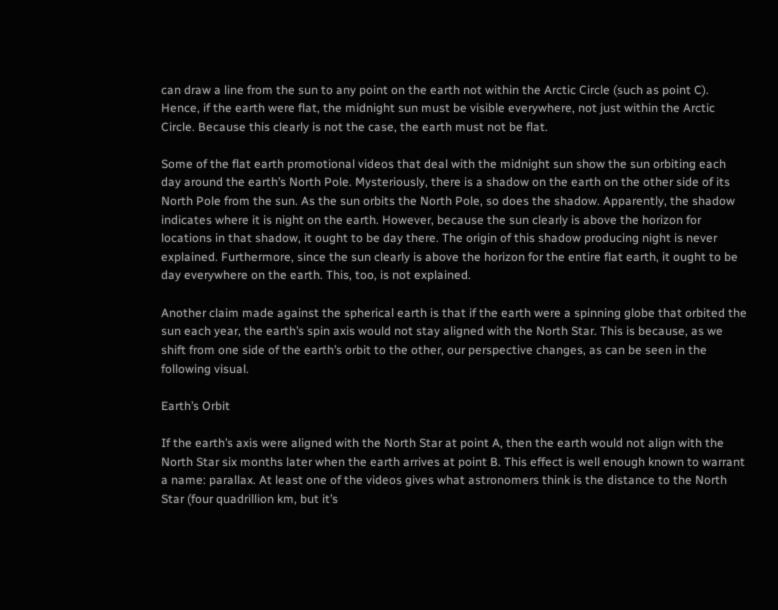can draw a line from the sun to any point on the earth not within the Arctic Circle (such as point C). Hence, if the earth were flat, the midnight sun must be visible everywhere, not just within the Arctic Circle. Because this clearly is not the case, the earth must not be flat.

Some of the flat earth promotional videos that deal with the midnight sun show the sun orbiting each day around the earth’s North Pole. Mysteriously, there is a shadow on the earth on the other side of its North Pole from the sun. As the sun orbits the North Pole, so does the shadow. Apparently, the shadow indicates where it is night on the earth. However, because the sun clearly is above the horizon for locations in that shadow, it ought to be day there. The origin of this shadow producing night is never explained. Furthermore, since the sun clearly is above the horizon for the entire flat earth, it ought to be day everywhere on the earth. This, too, is not explained.

Another claim made against the spherical earth is that if the earth were a spinning globe that orbited the sun each year, the earth’s spin axis would not stay aligned with the North Star. This is because, as we shift from one side of the earth’s orbit to the other, our perspective changes, as can be seen in the following visual.

Earth’s Orbit

If the earth’s axis were aligned with the North Star at point A, then the earth would not align with the North Star six months later when the earth arrives at point B. This effect is well enough known to warrant a name: parallax. At least one of the videos gives what astronomers think is the distance to the North Star (four quadrillion km, but it’s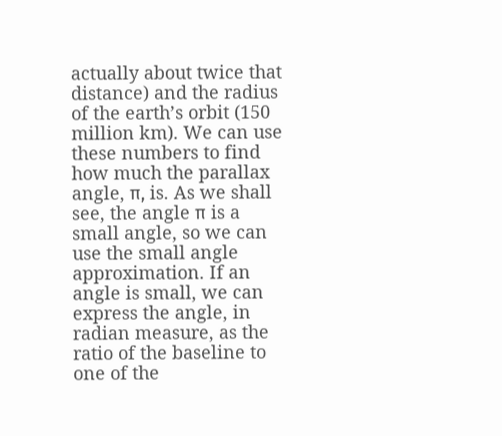actually about twice that distance) and the radius of the earth’s orbit (150 million km). We can use these numbers to find how much the parallax angle, π, is. As we shall see, the angle π is a small angle, so we can use the small angle approximation. If an angle is small, we can express the angle, in radian measure, as the ratio of the baseline to one of the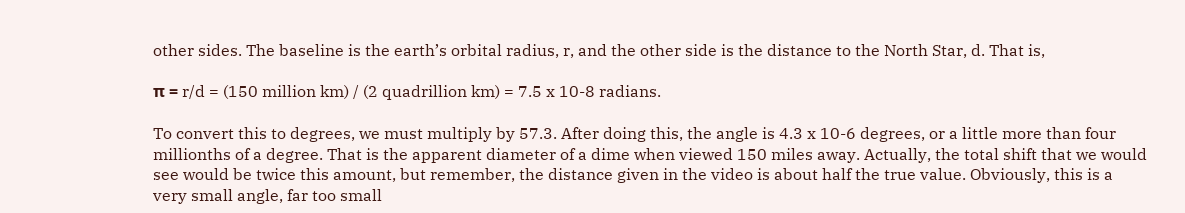other sides. The baseline is the earth’s orbital radius, r, and the other side is the distance to the North Star, d. That is,

π = r/d = (150 million km) / (2 quadrillion km) = 7.5 x 10-8 radians.

To convert this to degrees, we must multiply by 57.3. After doing this, the angle is 4.3 x 10-6 degrees, or a little more than four millionths of a degree. That is the apparent diameter of a dime when viewed 150 miles away. Actually, the total shift that we would see would be twice this amount, but remember, the distance given in the video is about half the true value. Obviously, this is a very small angle, far too small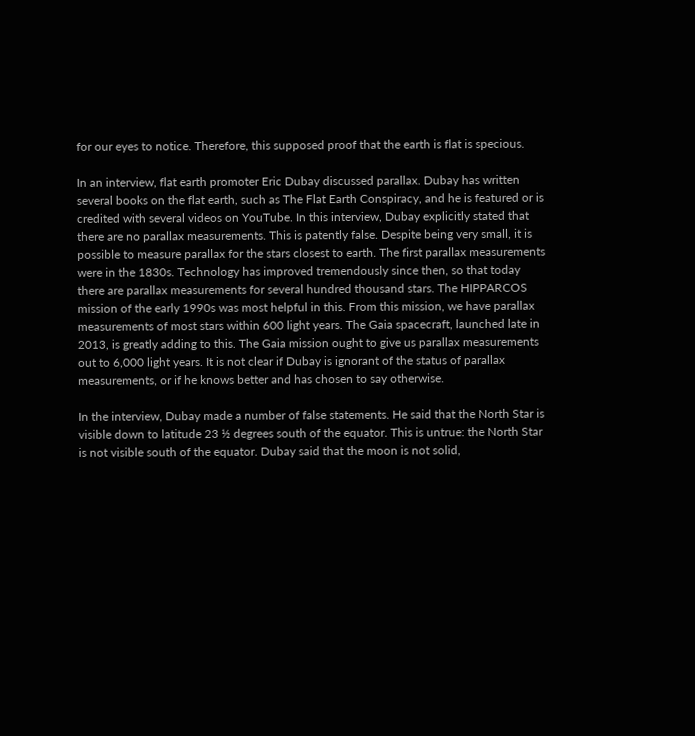for our eyes to notice. Therefore, this supposed proof that the earth is flat is specious.

In an interview, flat earth promoter Eric Dubay discussed parallax. Dubay has written several books on the flat earth, such as The Flat Earth Conspiracy, and he is featured or is credited with several videos on YouTube. In this interview, Dubay explicitly stated that there are no parallax measurements. This is patently false. Despite being very small, it is possible to measure parallax for the stars closest to earth. The first parallax measurements were in the 1830s. Technology has improved tremendously since then, so that today there are parallax measurements for several hundred thousand stars. The HIPPARCOS mission of the early 1990s was most helpful in this. From this mission, we have parallax measurements of most stars within 600 light years. The Gaia spacecraft, launched late in 2013, is greatly adding to this. The Gaia mission ought to give us parallax measurements out to 6,000 light years. It is not clear if Dubay is ignorant of the status of parallax measurements, or if he knows better and has chosen to say otherwise.

In the interview, Dubay made a number of false statements. He said that the North Star is visible down to latitude 23 ½ degrees south of the equator. This is untrue: the North Star is not visible south of the equator. Dubay said that the moon is not solid,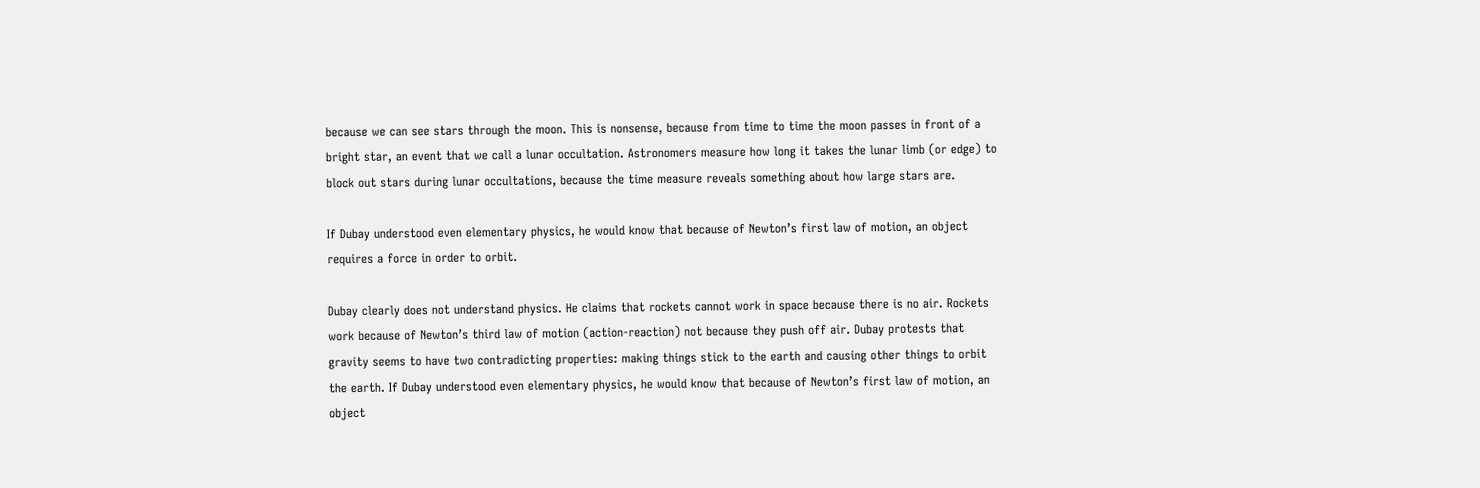because we can see stars through the moon. This is nonsense, because from time to time the moon passes in front of a bright star, an event that we call a lunar occultation. Astronomers measure how long it takes the lunar limb (or edge) to block out stars during lunar occultations, because the time measure reveals something about how large stars are.

If Dubay understood even elementary physics, he would know that because of Newton’s first law of motion, an object requires a force in order to orbit.

Dubay clearly does not understand physics. He claims that rockets cannot work in space because there is no air. Rockets work because of Newton’s third law of motion (action-reaction) not because they push off air. Dubay protests that gravity seems to have two contradicting properties: making things stick to the earth and causing other things to orbit the earth. If Dubay understood even elementary physics, he would know that because of Newton’s first law of motion, an object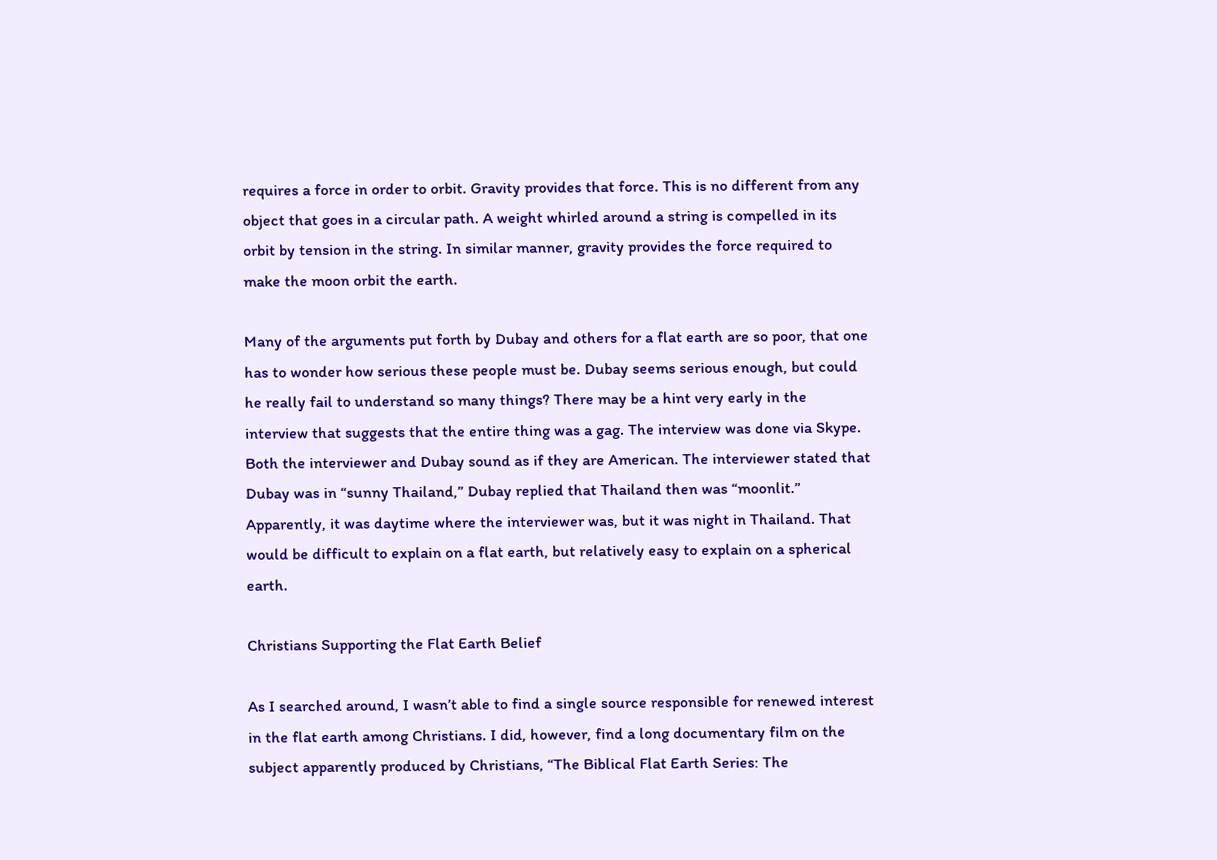requires a force in order to orbit. Gravity provides that force. This is no different from any object that goes in a circular path. A weight whirled around a string is compelled in its orbit by tension in the string. In similar manner, gravity provides the force required to make the moon orbit the earth.

Many of the arguments put forth by Dubay and others for a flat earth are so poor, that one has to wonder how serious these people must be. Dubay seems serious enough, but could he really fail to understand so many things? There may be a hint very early in the interview that suggests that the entire thing was a gag. The interview was done via Skype. Both the interviewer and Dubay sound as if they are American. The interviewer stated that Dubay was in “sunny Thailand,” Dubay replied that Thailand then was “moonlit.” Apparently, it was daytime where the interviewer was, but it was night in Thailand. That would be difficult to explain on a flat earth, but relatively easy to explain on a spherical earth.

Christians Supporting the Flat Earth Belief

As I searched around, I wasn’t able to find a single source responsible for renewed interest in the flat earth among Christians. I did, however, find a long documentary film on the subject apparently produced by Christians, “The Biblical Flat Earth Series: The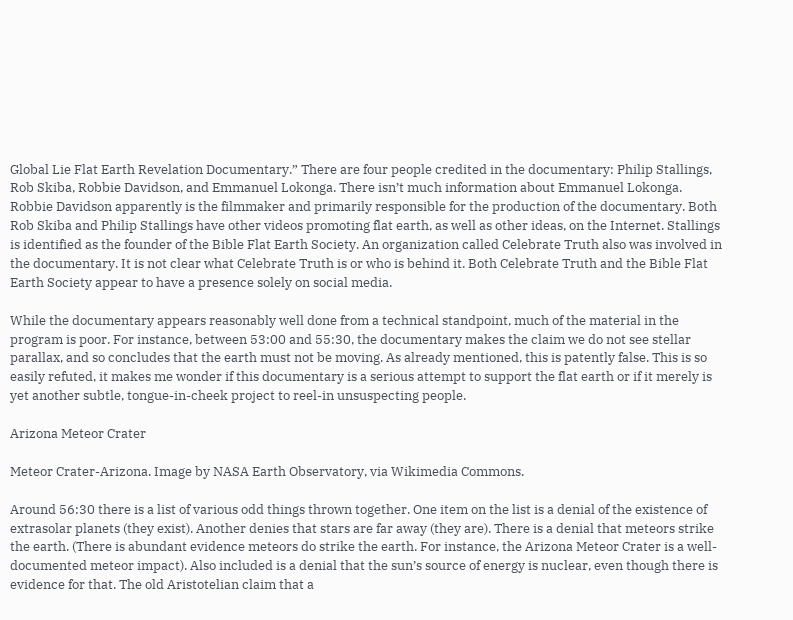Global Lie Flat Earth Revelation Documentary.” There are four people credited in the documentary: Philip Stallings, Rob Skiba, Robbie Davidson, and Emmanuel Lokonga. There isn’t much information about Emmanuel Lokonga. Robbie Davidson apparently is the filmmaker and primarily responsible for the production of the documentary. Both Rob Skiba and Philip Stallings have other videos promoting flat earth, as well as other ideas, on the Internet. Stallings is identified as the founder of the Bible Flat Earth Society. An organization called Celebrate Truth also was involved in the documentary. It is not clear what Celebrate Truth is or who is behind it. Both Celebrate Truth and the Bible Flat Earth Society appear to have a presence solely on social media.

While the documentary appears reasonably well done from a technical standpoint, much of the material in the program is poor. For instance, between 53:00 and 55:30, the documentary makes the claim we do not see stellar parallax, and so concludes that the earth must not be moving. As already mentioned, this is patently false. This is so easily refuted, it makes me wonder if this documentary is a serious attempt to support the flat earth or if it merely is yet another subtle, tongue-in-cheek project to reel-in unsuspecting people.

Arizona Meteor Crater

Meteor Crater-Arizona. Image by NASA Earth Observatory, via Wikimedia Commons.

Around 56:30 there is a list of various odd things thrown together. One item on the list is a denial of the existence of extrasolar planets (they exist). Another denies that stars are far away (they are). There is a denial that meteors strike the earth. (There is abundant evidence meteors do strike the earth. For instance, the Arizona Meteor Crater is a well-documented meteor impact). Also included is a denial that the sun’s source of energy is nuclear, even though there is evidence for that. The old Aristotelian claim that a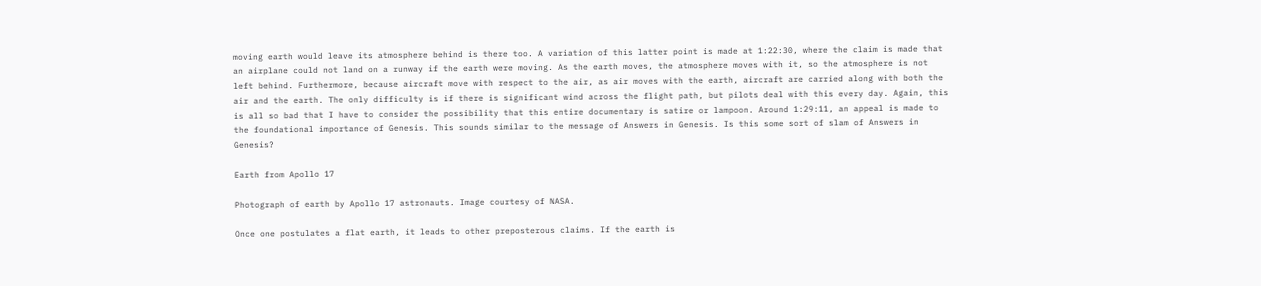moving earth would leave its atmosphere behind is there too. A variation of this latter point is made at 1:22:30, where the claim is made that an airplane could not land on a runway if the earth were moving. As the earth moves, the atmosphere moves with it, so the atmosphere is not left behind. Furthermore, because aircraft move with respect to the air, as air moves with the earth, aircraft are carried along with both the air and the earth. The only difficulty is if there is significant wind across the flight path, but pilots deal with this every day. Again, this is all so bad that I have to consider the possibility that this entire documentary is satire or lampoon. Around 1:29:11, an appeal is made to the foundational importance of Genesis. This sounds similar to the message of Answers in Genesis. Is this some sort of slam of Answers in Genesis?

Earth from Apollo 17

Photograph of earth by Apollo 17 astronauts. Image courtesy of NASA.

Once one postulates a flat earth, it leads to other preposterous claims. If the earth is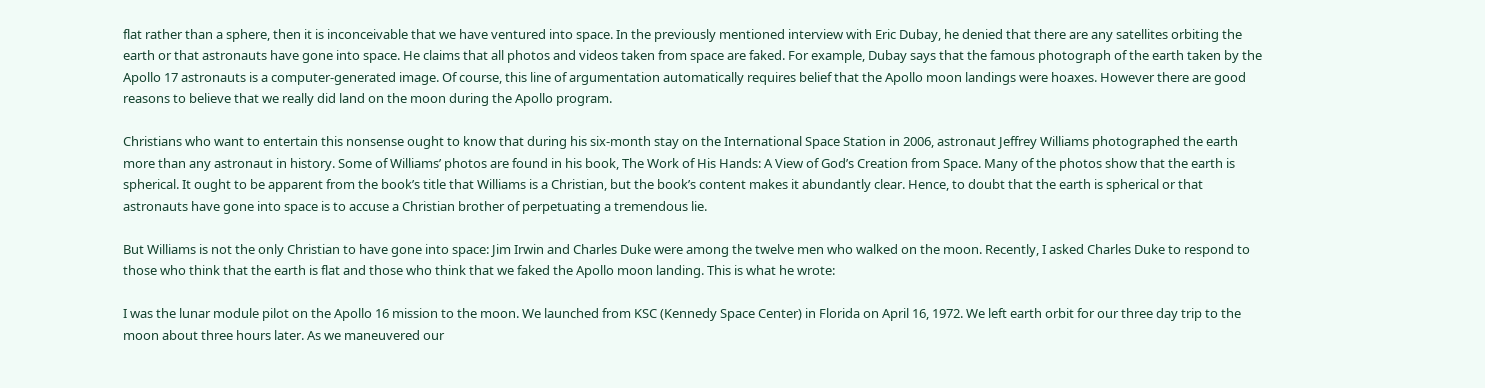flat rather than a sphere, then it is inconceivable that we have ventured into space. In the previously mentioned interview with Eric Dubay, he denied that there are any satellites orbiting the earth or that astronauts have gone into space. He claims that all photos and videos taken from space are faked. For example, Dubay says that the famous photograph of the earth taken by the Apollo 17 astronauts is a computer-generated image. Of course, this line of argumentation automatically requires belief that the Apollo moon landings were hoaxes. However there are good reasons to believe that we really did land on the moon during the Apollo program.

Christians who want to entertain this nonsense ought to know that during his six-month stay on the International Space Station in 2006, astronaut Jeffrey Williams photographed the earth more than any astronaut in history. Some of Williams’ photos are found in his book, The Work of His Hands: A View of God’s Creation from Space. Many of the photos show that the earth is spherical. It ought to be apparent from the book’s title that Williams is a Christian, but the book’s content makes it abundantly clear. Hence, to doubt that the earth is spherical or that astronauts have gone into space is to accuse a Christian brother of perpetuating a tremendous lie.

But Williams is not the only Christian to have gone into space: Jim Irwin and Charles Duke were among the twelve men who walked on the moon. Recently, I asked Charles Duke to respond to those who think that the earth is flat and those who think that we faked the Apollo moon landing. This is what he wrote:

I was the lunar module pilot on the Apollo 16 mission to the moon. We launched from KSC (Kennedy Space Center) in Florida on April 16, 1972. We left earth orbit for our three day trip to the moon about three hours later. As we maneuvered our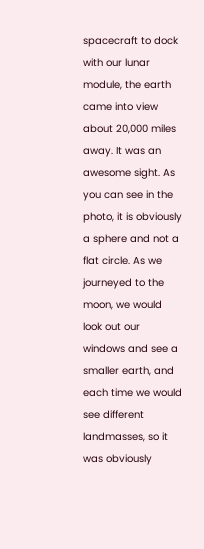spacecraft to dock with our lunar module, the earth came into view about 20,000 miles away. It was an awesome sight. As you can see in the photo, it is obviously a sphere and not a flat circle. As we journeyed to the moon, we would look out our windows and see a smaller earth, and each time we would see different landmasses, so it was obviously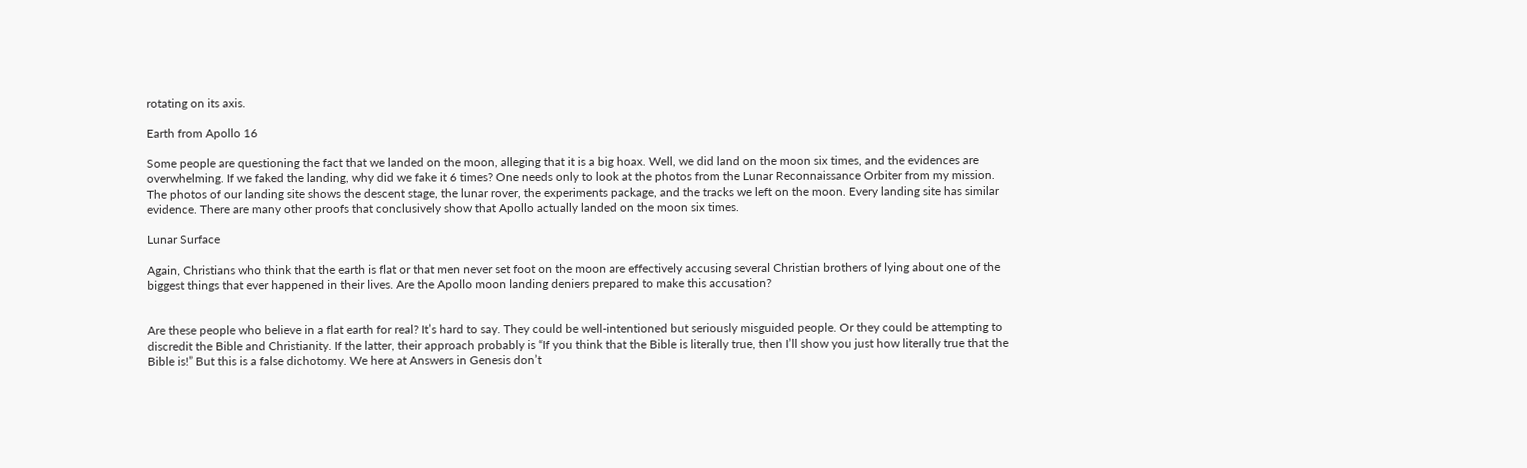rotating on its axis.

Earth from Apollo 16

Some people are questioning the fact that we landed on the moon, alleging that it is a big hoax. Well, we did land on the moon six times, and the evidences are overwhelming. If we faked the landing, why did we fake it 6 times? One needs only to look at the photos from the Lunar Reconnaissance Orbiter from my mission. The photos of our landing site shows the descent stage, the lunar rover, the experiments package, and the tracks we left on the moon. Every landing site has similar evidence. There are many other proofs that conclusively show that Apollo actually landed on the moon six times.

Lunar Surface

Again, Christians who think that the earth is flat or that men never set foot on the moon are effectively accusing several Christian brothers of lying about one of the biggest things that ever happened in their lives. Are the Apollo moon landing deniers prepared to make this accusation?


Are these people who believe in a flat earth for real? It’s hard to say. They could be well-intentioned but seriously misguided people. Or they could be attempting to discredit the Bible and Christianity. If the latter, their approach probably is “If you think that the Bible is literally true, then I’ll show you just how literally true that the Bible is!” But this is a false dichotomy. We here at Answers in Genesis don’t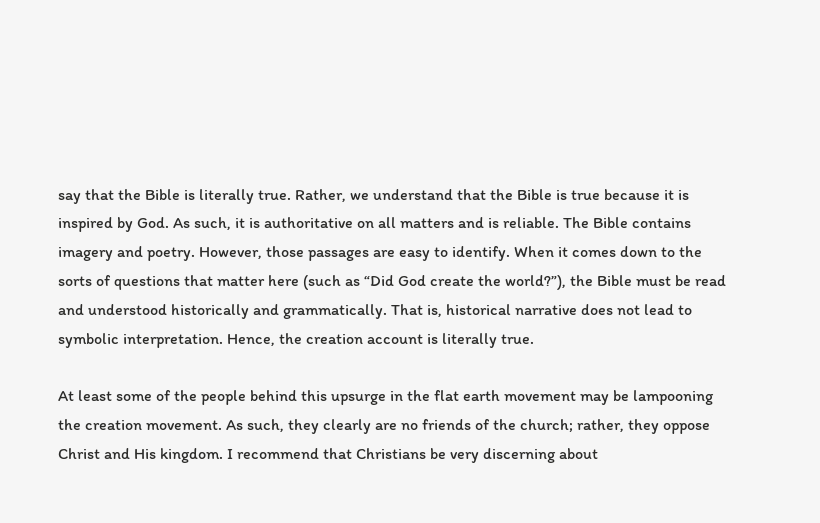say that the Bible is literally true. Rather, we understand that the Bible is true because it is inspired by God. As such, it is authoritative on all matters and is reliable. The Bible contains imagery and poetry. However, those passages are easy to identify. When it comes down to the sorts of questions that matter here (such as “Did God create the world?”), the Bible must be read and understood historically and grammatically. That is, historical narrative does not lead to symbolic interpretation. Hence, the creation account is literally true.

At least some of the people behind this upsurge in the flat earth movement may be lampooning the creation movement. As such, they clearly are no friends of the church; rather, they oppose Christ and His kingdom. I recommend that Christians be very discerning about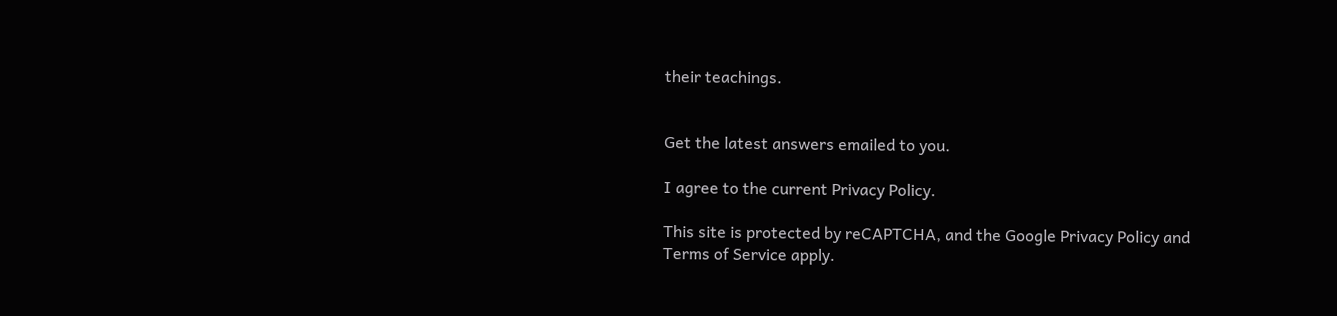their teachings.


Get the latest answers emailed to you.

I agree to the current Privacy Policy.

This site is protected by reCAPTCHA, and the Google Privacy Policy and Terms of Service apply.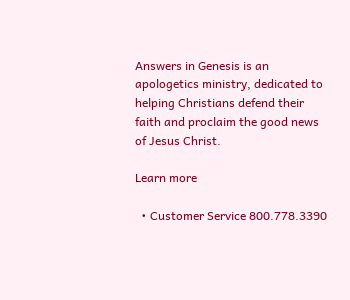Answers in Genesis is an apologetics ministry, dedicated to helping Christians defend their faith and proclaim the good news of Jesus Christ.

Learn more

  • Customer Service 800.778.3390